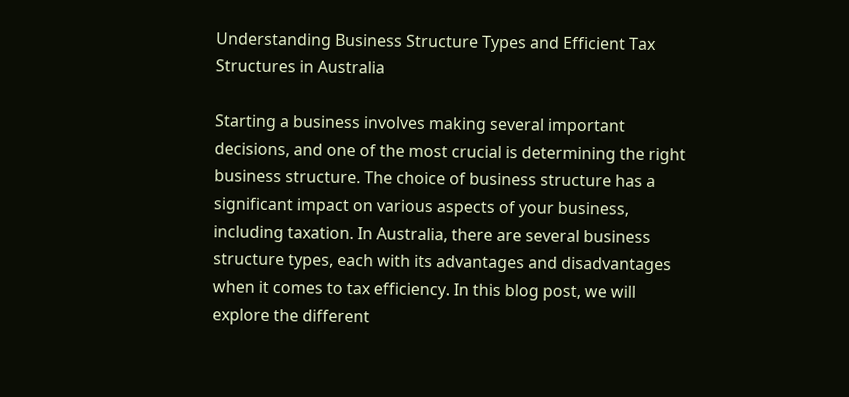Understanding Business Structure Types and Efficient Tax Structures in Australia

Starting a business involves making several important decisions, and one of the most crucial is determining the right business structure. The choice of business structure has a significant impact on various aspects of your business, including taxation. In Australia, there are several business structure types, each with its advantages and disadvantages when it comes to tax efficiency. In this blog post, we will explore the different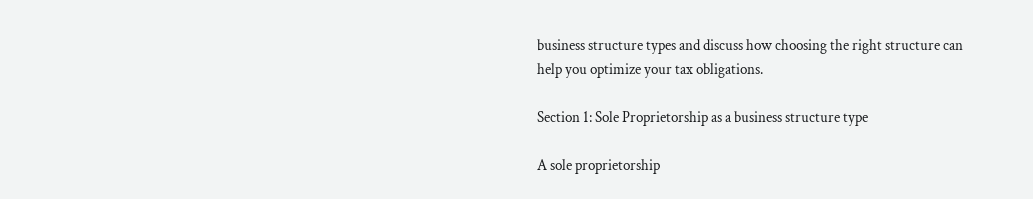business structure types and discuss how choosing the right structure can help you optimize your tax obligations.

Section 1: Sole Proprietorship as a business structure type

A sole proprietorship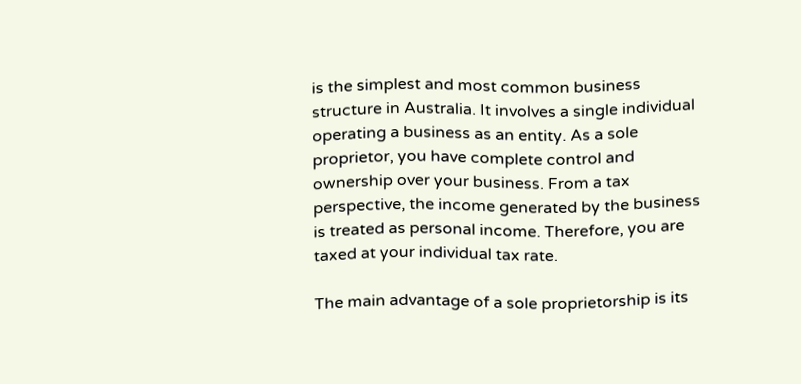is the simplest and most common business structure in Australia. It involves a single individual operating a business as an entity. As a sole proprietor, you have complete control and ownership over your business. From a tax perspective, the income generated by the business is treated as personal income. Therefore, you are taxed at your individual tax rate.

The main advantage of a sole proprietorship is its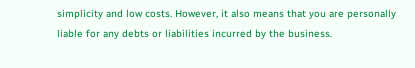simplicity and low costs. However, it also means that you are personally liable for any debts or liabilities incurred by the business.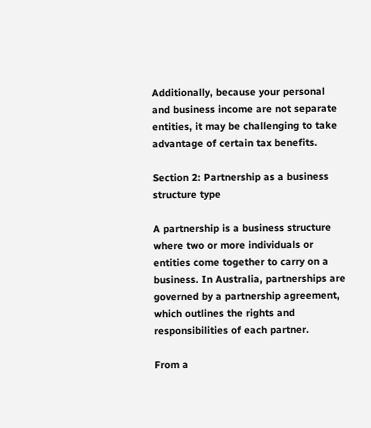Additionally, because your personal and business income are not separate entities, it may be challenging to take advantage of certain tax benefits.

Section 2: Partnership as a business structure type

A partnership is a business structure where two or more individuals or entities come together to carry on a business. In Australia, partnerships are governed by a partnership agreement, which outlines the rights and responsibilities of each partner.

From a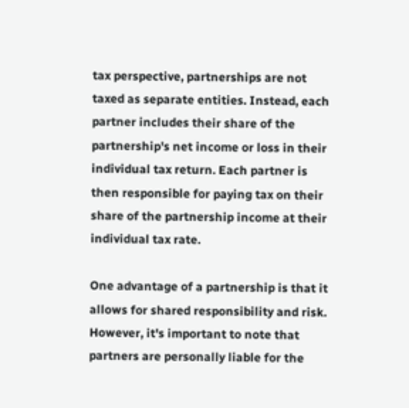tax perspective, partnerships are not taxed as separate entities. Instead, each partner includes their share of the partnership's net income or loss in their individual tax return. Each partner is then responsible for paying tax on their share of the partnership income at their individual tax rate.

One advantage of a partnership is that it allows for shared responsibility and risk. However, it's important to note that partners are personally liable for the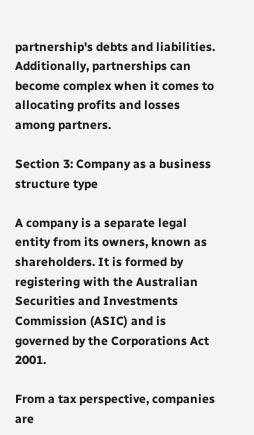partnership's debts and liabilities. Additionally, partnerships can become complex when it comes to allocating profits and losses among partners.

Section 3: Company as a business structure type

A company is a separate legal entity from its owners, known as shareholders. It is formed by registering with the Australian Securities and Investments Commission (ASIC) and is governed by the Corporations Act 2001.

From a tax perspective, companies are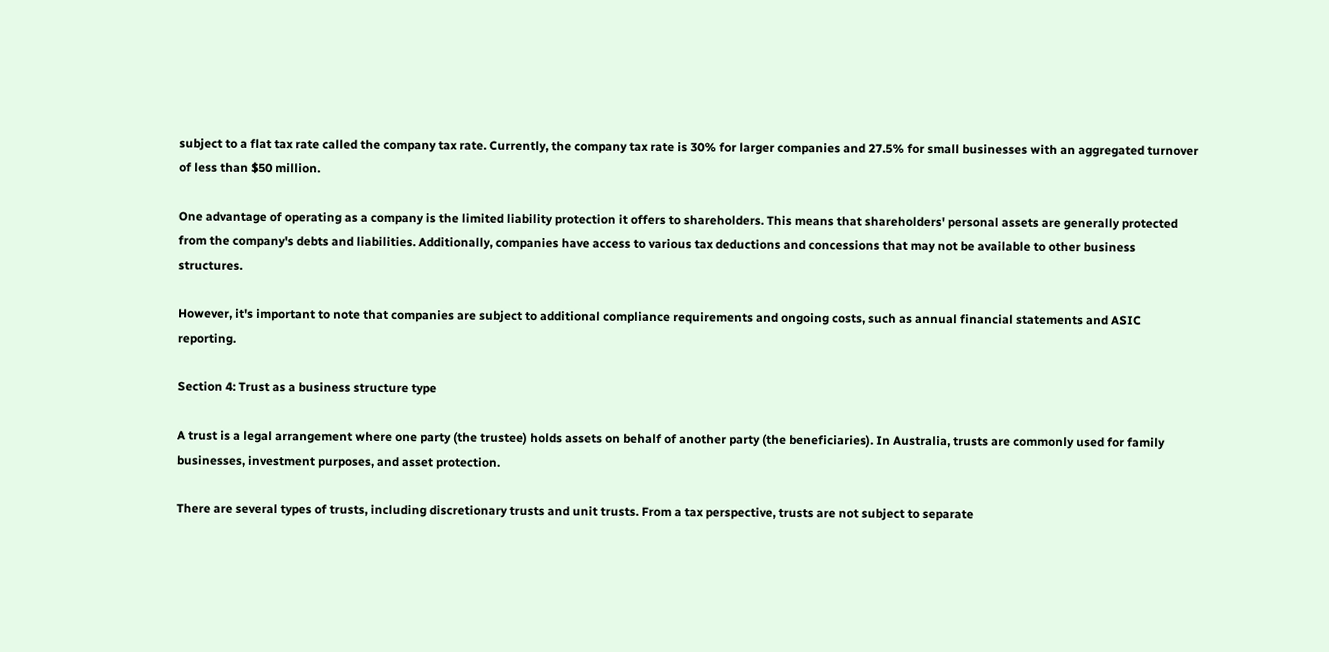subject to a flat tax rate called the company tax rate. Currently, the company tax rate is 30% for larger companies and 27.5% for small businesses with an aggregated turnover of less than $50 million.

One advantage of operating as a company is the limited liability protection it offers to shareholders. This means that shareholders' personal assets are generally protected from the company's debts and liabilities. Additionally, companies have access to various tax deductions and concessions that may not be available to other business structures.

However, it's important to note that companies are subject to additional compliance requirements and ongoing costs, such as annual financial statements and ASIC reporting.

Section 4: Trust as a business structure type

A trust is a legal arrangement where one party (the trustee) holds assets on behalf of another party (the beneficiaries). In Australia, trusts are commonly used for family businesses, investment purposes, and asset protection.

There are several types of trusts, including discretionary trusts and unit trusts. From a tax perspective, trusts are not subject to separate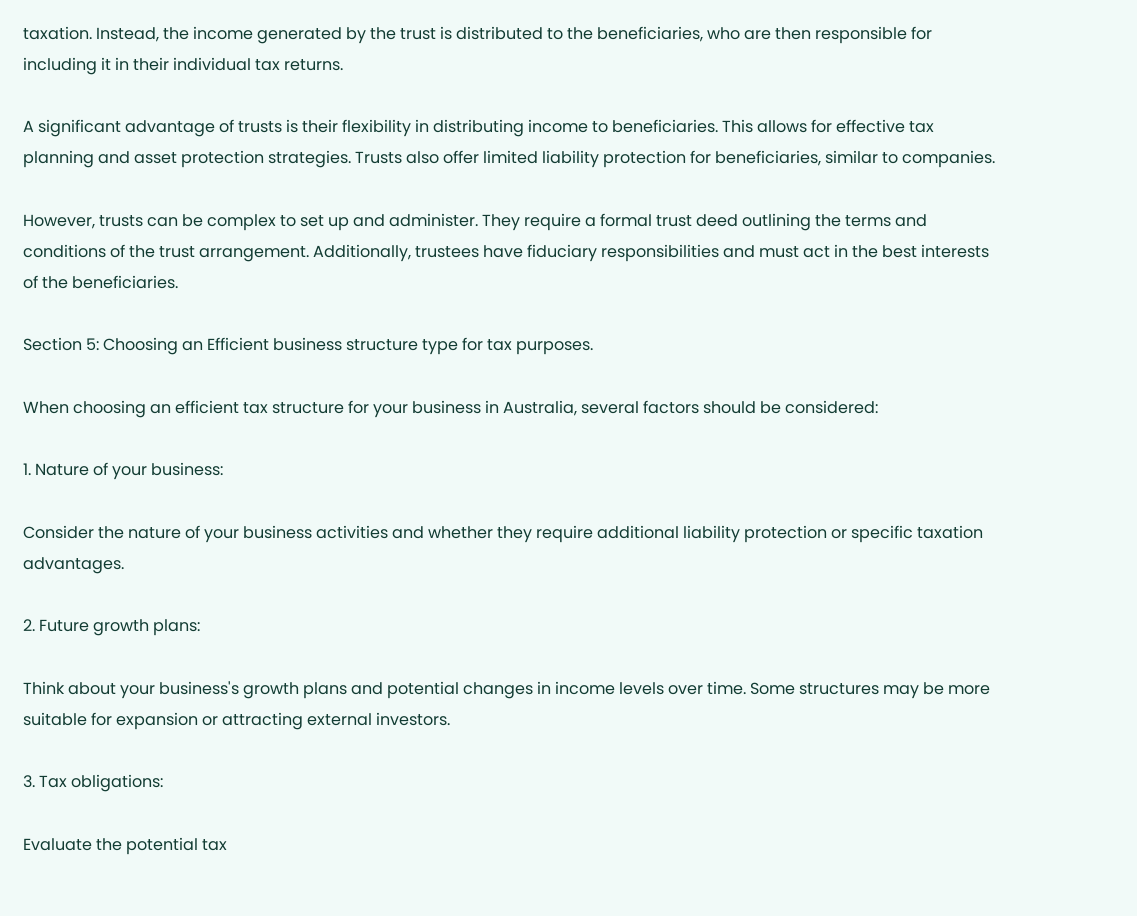taxation. Instead, the income generated by the trust is distributed to the beneficiaries, who are then responsible for including it in their individual tax returns.

A significant advantage of trusts is their flexibility in distributing income to beneficiaries. This allows for effective tax planning and asset protection strategies. Trusts also offer limited liability protection for beneficiaries, similar to companies.

However, trusts can be complex to set up and administer. They require a formal trust deed outlining the terms and conditions of the trust arrangement. Additionally, trustees have fiduciary responsibilities and must act in the best interests of the beneficiaries.

Section 5: Choosing an Efficient business structure type for tax purposes.

When choosing an efficient tax structure for your business in Australia, several factors should be considered:

1. Nature of your business:

Consider the nature of your business activities and whether they require additional liability protection or specific taxation advantages.

2. Future growth plans:

Think about your business's growth plans and potential changes in income levels over time. Some structures may be more suitable for expansion or attracting external investors.

3. Tax obligations:

Evaluate the potential tax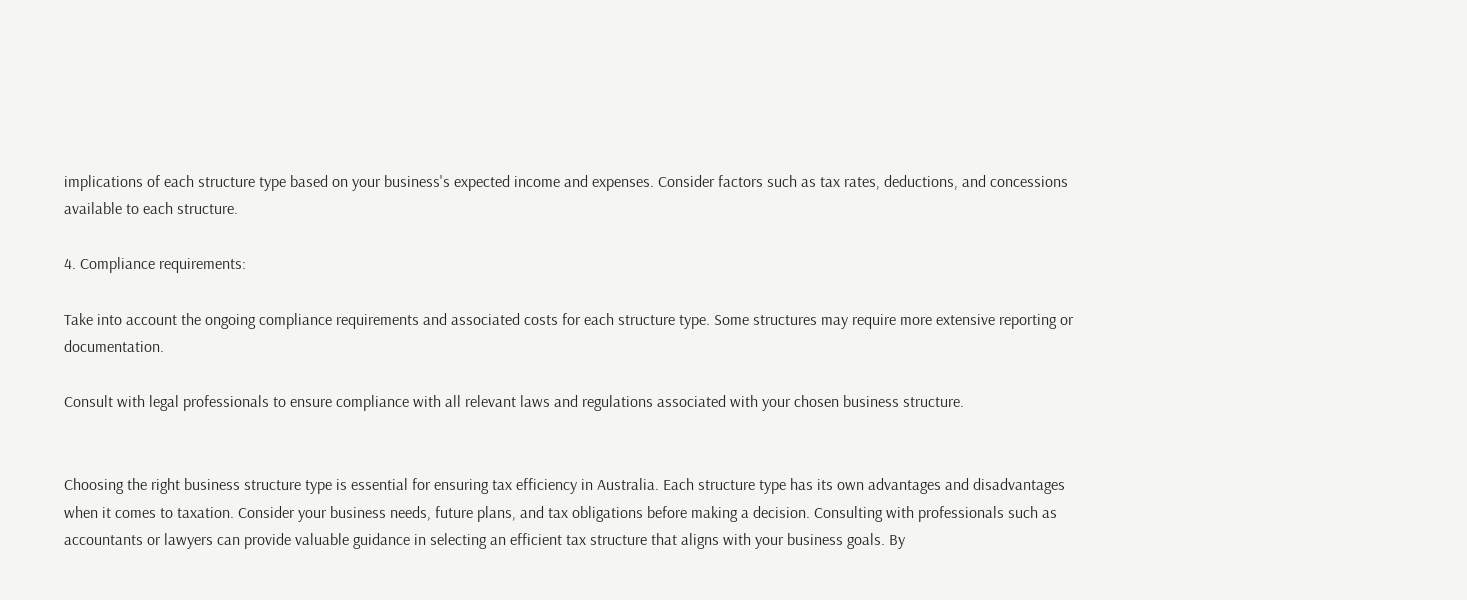implications of each structure type based on your business's expected income and expenses. Consider factors such as tax rates, deductions, and concessions available to each structure.

4. Compliance requirements:

Take into account the ongoing compliance requirements and associated costs for each structure type. Some structures may require more extensive reporting or documentation.

Consult with legal professionals to ensure compliance with all relevant laws and regulations associated with your chosen business structure.


Choosing the right business structure type is essential for ensuring tax efficiency in Australia. Each structure type has its own advantages and disadvantages when it comes to taxation. Consider your business needs, future plans, and tax obligations before making a decision. Consulting with professionals such as accountants or lawyers can provide valuable guidance in selecting an efficient tax structure that aligns with your business goals. By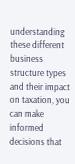understanding these different business structure types and their impact on taxation, you can make informed decisions that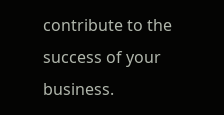contribute to the success of your business.